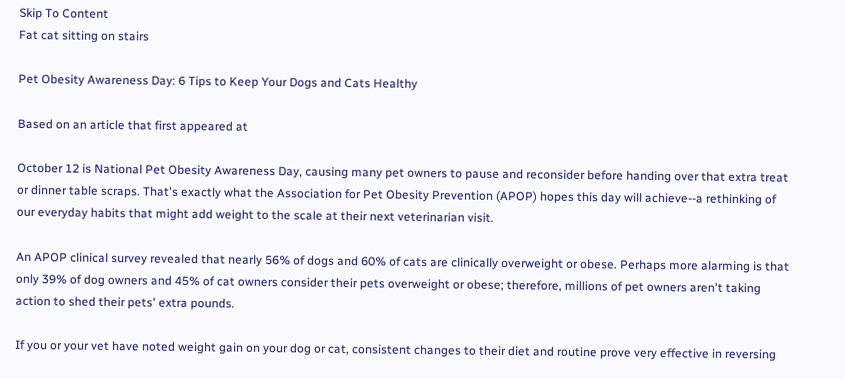Skip To Content
Fat cat sitting on stairs

Pet Obesity Awareness Day: 6 Tips to Keep Your Dogs and Cats Healthy

Based on an article that first appeared at

October 12 is National Pet Obesity Awareness Day, causing many pet owners to pause and reconsider before handing over that extra treat or dinner table scraps. That's exactly what the Association for Pet Obesity Prevention (APOP) hopes this day will achieve--a rethinking of our everyday habits that might add weight to the scale at their next veterinarian visit.

An APOP clinical survey revealed that nearly 56% of dogs and 60% of cats are clinically overweight or obese. Perhaps more alarming is that only 39% of dog owners and 45% of cat owners consider their pets overweight or obese; therefore, millions of pet owners aren't taking action to shed their pets' extra pounds.

If you or your vet have noted weight gain on your dog or cat, consistent changes to their diet and routine prove very effective in reversing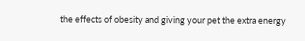the effects of obesity and giving your pet the extra energy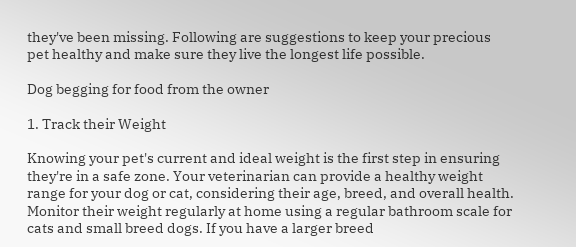they've been missing. Following are suggestions to keep your precious pet healthy and make sure they live the longest life possible.

Dog begging for food from the owner

1. Track their Weight

Knowing your pet's current and ideal weight is the first step in ensuring they're in a safe zone. Your veterinarian can provide a healthy weight range for your dog or cat, considering their age, breed, and overall health. Monitor their weight regularly at home using a regular bathroom scale for cats and small breed dogs. If you have a larger breed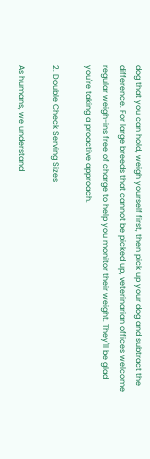dog that you can hold, weigh yourself first, then pick up your dog and subtract the difference. For large breeds that cannot be picked up, veterinarian offices welcome regular weigh-ins free of charge to help you monitor their weight. They'll be glad you're taking a proactive approach.

2. Double Check Serving Sizes

As humans, we understand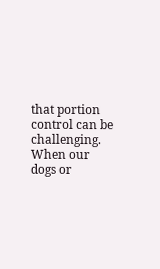that portion control can be challenging. When our dogs or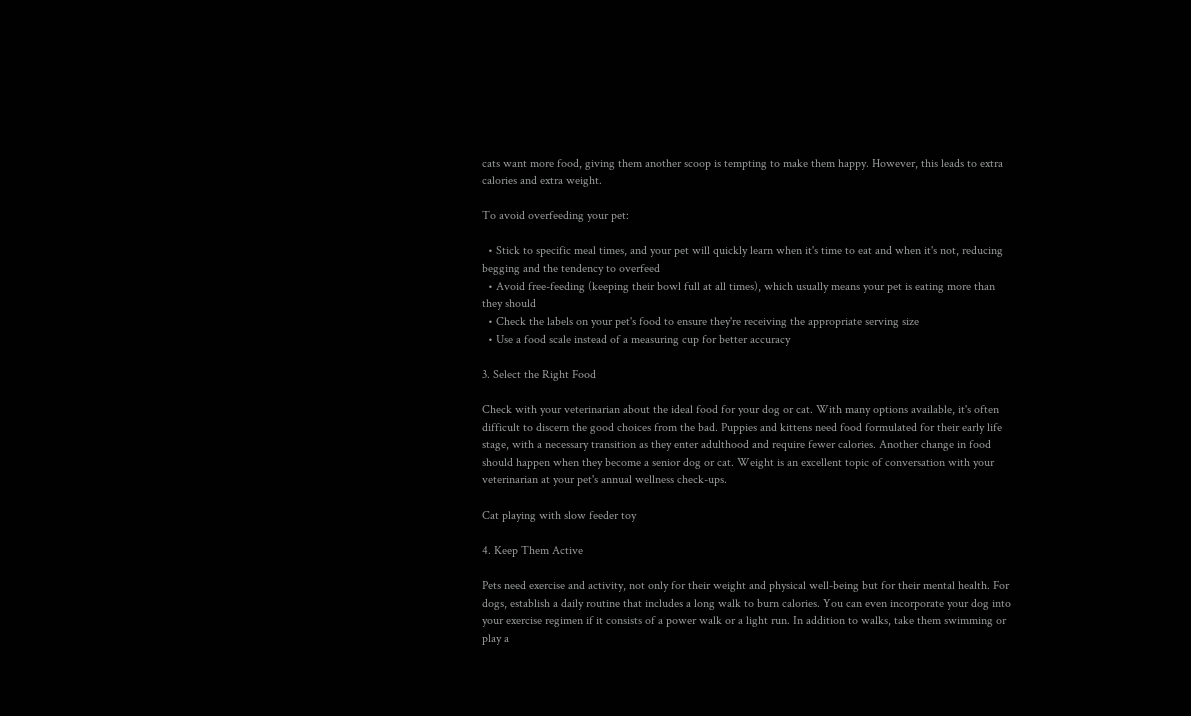cats want more food, giving them another scoop is tempting to make them happy. However, this leads to extra calories and extra weight.

To avoid overfeeding your pet:

  • Stick to specific meal times, and your pet will quickly learn when it's time to eat and when it's not, reducing begging and the tendency to overfeed
  • Avoid free-feeding (keeping their bowl full at all times), which usually means your pet is eating more than they should
  • Check the labels on your pet's food to ensure they're receiving the appropriate serving size
  • Use a food scale instead of a measuring cup for better accuracy

3. Select the Right Food

Check with your veterinarian about the ideal food for your dog or cat. With many options available, it's often difficult to discern the good choices from the bad. Puppies and kittens need food formulated for their early life stage, with a necessary transition as they enter adulthood and require fewer calories. Another change in food should happen when they become a senior dog or cat. Weight is an excellent topic of conversation with your veterinarian at your pet's annual wellness check-ups.

Cat playing with slow feeder toy

4. Keep Them Active

Pets need exercise and activity, not only for their weight and physical well-being but for their mental health. For dogs, establish a daily routine that includes a long walk to burn calories. You can even incorporate your dog into your exercise regimen if it consists of a power walk or a light run. In addition to walks, take them swimming or play a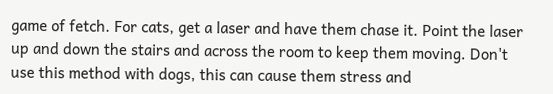game of fetch. For cats, get a laser and have them chase it. Point the laser up and down the stairs and across the room to keep them moving. Don't use this method with dogs, this can cause them stress and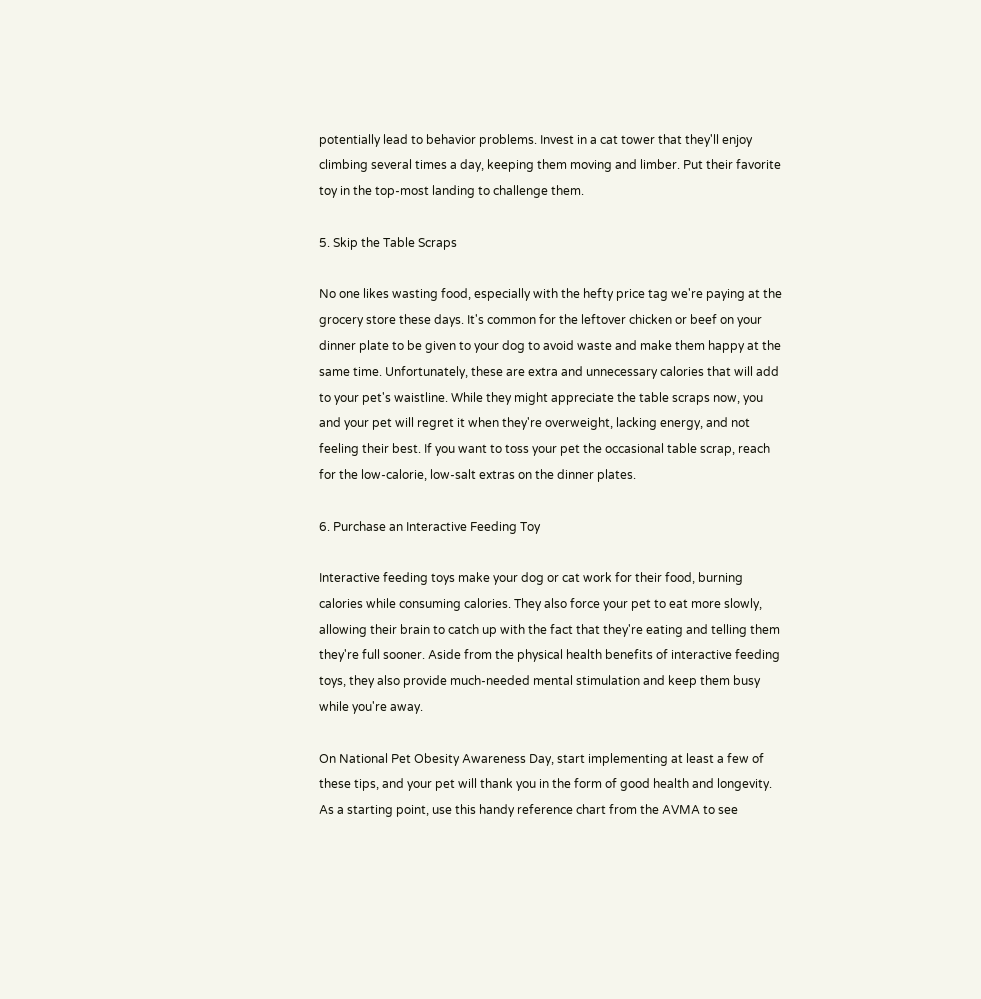potentially lead to behavior problems. Invest in a cat tower that they'll enjoy climbing several times a day, keeping them moving and limber. Put their favorite toy in the top-most landing to challenge them.

5. Skip the Table Scraps

No one likes wasting food, especially with the hefty price tag we're paying at the grocery store these days. It's common for the leftover chicken or beef on your dinner plate to be given to your dog to avoid waste and make them happy at the same time. Unfortunately, these are extra and unnecessary calories that will add to your pet's waistline. While they might appreciate the table scraps now, you and your pet will regret it when they're overweight, lacking energy, and not feeling their best. If you want to toss your pet the occasional table scrap, reach for the low-calorie, low-salt extras on the dinner plates.

6. Purchase an Interactive Feeding Toy

Interactive feeding toys make your dog or cat work for their food, burning calories while consuming calories. They also force your pet to eat more slowly, allowing their brain to catch up with the fact that they're eating and telling them they're full sooner. Aside from the physical health benefits of interactive feeding toys, they also provide much-needed mental stimulation and keep them busy while you're away.

On National Pet Obesity Awareness Day, start implementing at least a few of these tips, and your pet will thank you in the form of good health and longevity. As a starting point, use this handy reference chart from the AVMA to see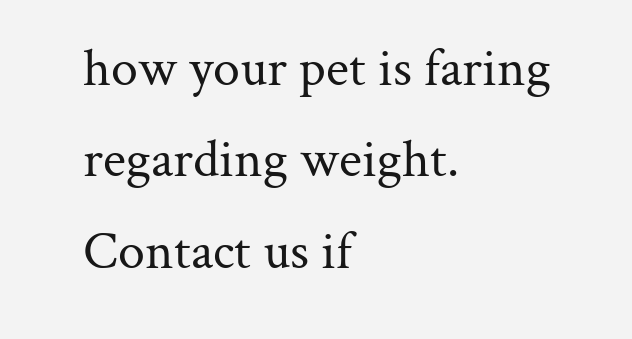how your pet is faring regarding weight. Contact us if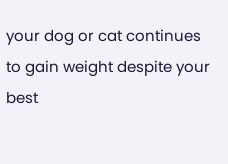your dog or cat continues to gain weight despite your best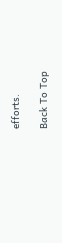efforts.

Back To Top